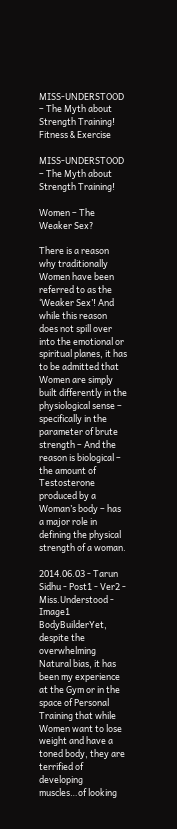MISS-UNDERSTOOD – The Myth about Strength Training!
Fitness & Exercise

MISS-UNDERSTOOD – The Myth about Strength Training!

Women – The Weaker Sex?

There is a reason why traditionally Women have been referred to as the ‘Weaker Sex’! And while this reason does not spill over into the emotional or spiritual planes, it has to be admitted that Women are simply built differently in the physiological sense – specifically in the parameter of brute strength – And the reason is biological – the amount of Testosterone produced by a Woman’s body – has a major role in defining the physical strength of a woman.

2014.06.03 - Tarun Sidhu - Post1 - Ver2 - Miss.Understood - Image1 BodyBuilderYet, despite the overwhelming Natural bias, it has been my experience at the Gym or in the space of Personal Training that while Women want to lose weight and have a toned body, they are terrified of developing muscles…of looking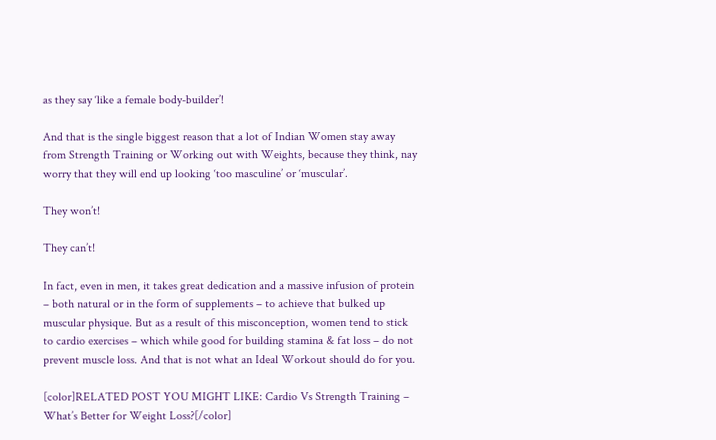as they say ‘like a female body-builder’!

And that is the single biggest reason that a lot of Indian Women stay away from Strength Training or Working out with Weights, because they think, nay worry that they will end up looking ‘too masculine’ or ‘muscular’.

They won’t!

They can’t!

In fact, even in men, it takes great dedication and a massive infusion of protein – both natural or in the form of supplements – to achieve that bulked up muscular physique. But as a result of this misconception, women tend to stick to cardio exercises – which while good for building stamina & fat loss – do not prevent muscle loss. And that is not what an Ideal Workout should do for you.

[color]RELATED POST YOU MIGHT LIKE: Cardio Vs Strength Training – What’s Better for Weight Loss?[/color]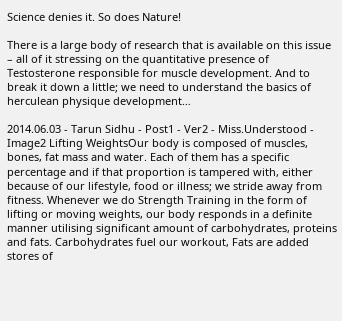Science denies it. So does Nature!

There is a large body of research that is available on this issue – all of it stressing on the quantitative presence of Testosterone responsible for muscle development. And to break it down a little; we need to understand the basics of herculean physique development…

2014.06.03 - Tarun Sidhu - Post1 - Ver2 - Miss.Understood - Image2 Lifting WeightsOur body is composed of muscles, bones, fat mass and water. Each of them has a specific percentage and if that proportion is tampered with, either because of our lifestyle, food or illness; we stride away from fitness. Whenever we do Strength Training in the form of lifting or moving weights, our body responds in a definite manner utilising significant amount of carbohydrates, proteins and fats. Carbohydrates fuel our workout, Fats are added stores of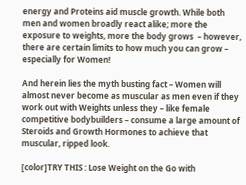energy and Proteins aid muscle growth. While both men and women broadly react alike; more the exposure to weights, more the body grows  – however, there are certain limits to how much you can grow – especially for Women!

And herein lies the myth busting fact – Women will almost never become as muscular as men even if they work out with Weights unless they – like female competitive bodybuilders – consume a large amount of Steroids and Growth Hormones to achieve that muscular, ripped look.

[color]TRY THIS : Lose Weight on the Go with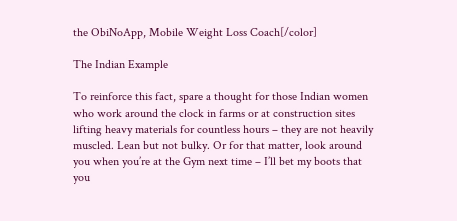the ObiNoApp, Mobile Weight Loss Coach[/color]

The Indian Example

To reinforce this fact, spare a thought for those Indian women who work around the clock in farms or at construction sites lifting heavy materials for countless hours – they are not heavily muscled. Lean but not bulky. Or for that matter, look around you when you’re at the Gym next time – I’ll bet my boots that you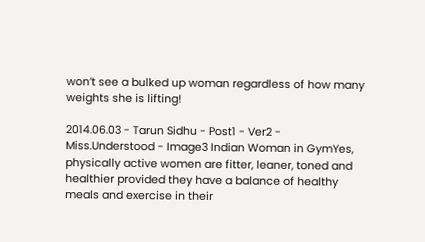won’t see a bulked up woman regardless of how many weights she is lifting!

2014.06.03 - Tarun Sidhu - Post1 - Ver2 - Miss.Understood - Image3 Indian Woman in GymYes, physically active women are fitter, leaner, toned and healthier provided they have a balance of healthy meals and exercise in their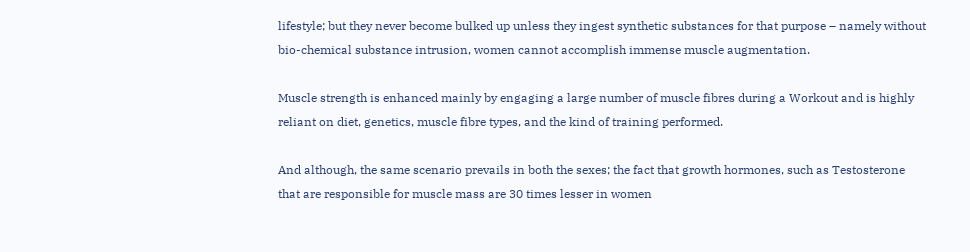lifestyle; but they never become bulked up unless they ingest synthetic substances for that purpose – namely without bio-chemical substance intrusion, women cannot accomplish immense muscle augmentation.

Muscle strength is enhanced mainly by engaging a large number of muscle fibres during a Workout and is highly reliant on diet, genetics, muscle fibre types, and the kind of training performed.

And although, the same scenario prevails in both the sexes; the fact that growth hormones, such as Testosterone that are responsible for muscle mass are 30 times lesser in women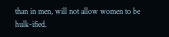than in men, will not allow women to be hulk-ified.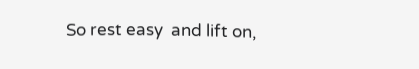So rest easy  and lift on,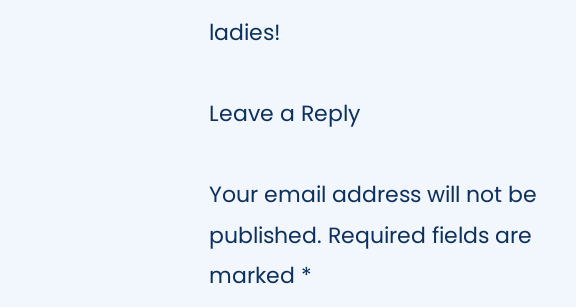ladies!

Leave a Reply

Your email address will not be published. Required fields are marked *